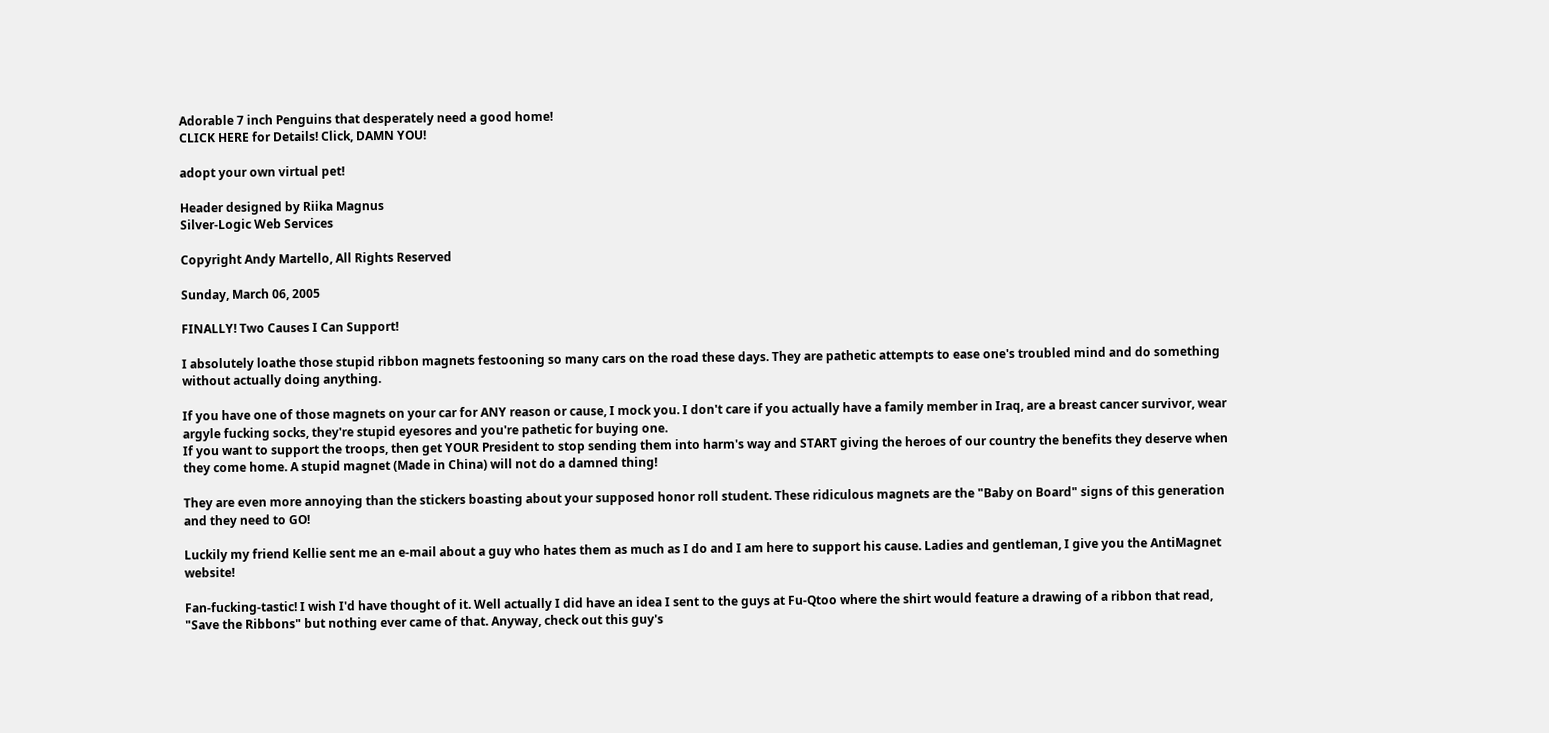Adorable 7 inch Penguins that desperately need a good home!
CLICK HERE for Details! Click, DAMN YOU!

adopt your own virtual pet!

Header designed by Riika Magnus
Silver-Logic Web Services

Copyright Andy Martello, All Rights Reserved

Sunday, March 06, 2005

FINALLY! Two Causes I Can Support!

I absolutely loathe those stupid ribbon magnets festooning so many cars on the road these days. They are pathetic attempts to ease one's troubled mind and do something without actually doing anything.

If you have one of those magnets on your car for ANY reason or cause, I mock you. I don't care if you actually have a family member in Iraq, are a breast cancer survivor, wear argyle fucking socks, they're stupid eyesores and you're pathetic for buying one.
If you want to support the troops, then get YOUR President to stop sending them into harm's way and START giving the heroes of our country the benefits they deserve when they come home. A stupid magnet (Made in China) will not do a damned thing!

They are even more annoying than the stickers boasting about your supposed honor roll student. These ridiculous magnets are the "Baby on Board" signs of this generation and they need to GO!

Luckily my friend Kellie sent me an e-mail about a guy who hates them as much as I do and I am here to support his cause. Ladies and gentleman, I give you the AntiMagnet website!

Fan-fucking-tastic! I wish I'd have thought of it. Well actually I did have an idea I sent to the guys at Fu-Qtoo where the shirt would feature a drawing of a ribbon that read, "Save the Ribbons" but nothing ever came of that. Anyway, check out this guy's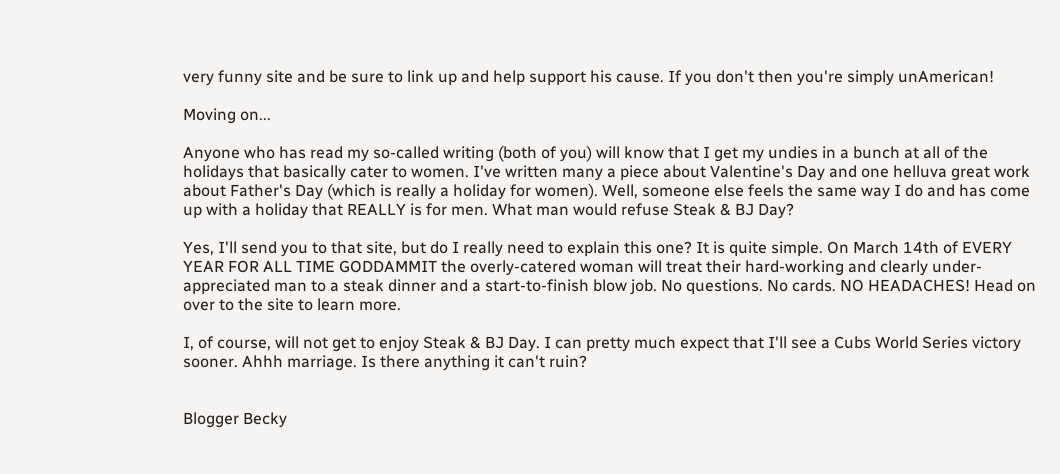very funny site and be sure to link up and help support his cause. If you don't then you're simply unAmerican!

Moving on...

Anyone who has read my so-called writing (both of you) will know that I get my undies in a bunch at all of the holidays that basically cater to women. I've written many a piece about Valentine's Day and one helluva great work about Father's Day (which is really a holiday for women). Well, someone else feels the same way I do and has come up with a holiday that REALLY is for men. What man would refuse Steak & BJ Day?

Yes, I'll send you to that site, but do I really need to explain this one? It is quite simple. On March 14th of EVERY YEAR FOR ALL TIME GODDAMMIT the overly-catered woman will treat their hard-working and clearly under-appreciated man to a steak dinner and a start-to-finish blow job. No questions. No cards. NO HEADACHES! Head on over to the site to learn more.

I, of course, will not get to enjoy Steak & BJ Day. I can pretty much expect that I'll see a Cubs World Series victory sooner. Ahhh marriage. Is there anything it can't ruin?


Blogger Becky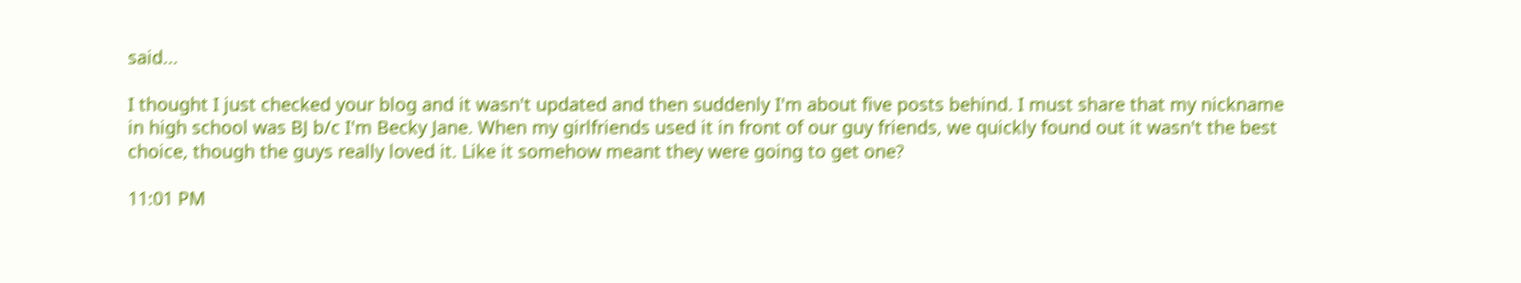said...

I thought I just checked your blog and it wasn't updated and then suddenly I'm about five posts behind. I must share that my nickname in high school was BJ b/c I'm Becky Jane. When my girlfriends used it in front of our guy friends, we quickly found out it wasn't the best choice, though the guys really loved it. Like it somehow meant they were going to get one?

11:01 PM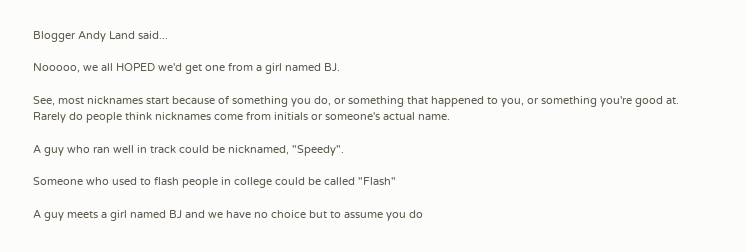Blogger Andy Land said...

Nooooo, we all HOPED we'd get one from a girl named BJ.

See, most nicknames start because of something you do, or something that happened to you, or something you're good at. Rarely do people think nicknames come from initials or someone's actual name.

A guy who ran well in track could be nicknamed, "Speedy".

Someone who used to flash people in college could be called "Flash"

A guy meets a girl named BJ and we have no choice but to assume you do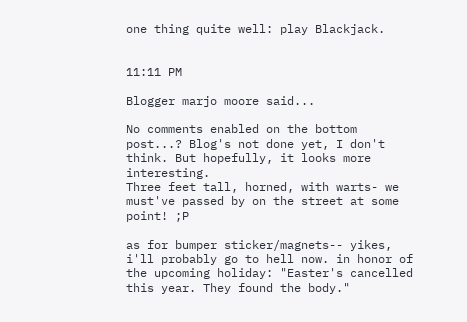one thing quite well: play Blackjack.


11:11 PM

Blogger marjo moore said...

No comments enabled on the bottom post...? Blog's not done yet, I don't think. But hopefully, it looks more interesting.
Three feet tall, horned, with warts- we must've passed by on the street at some point! ;P

as for bumper sticker/magnets-- yikes, i'll probably go to hell now. in honor of the upcoming holiday: "Easter's cancelled this year. They found the body."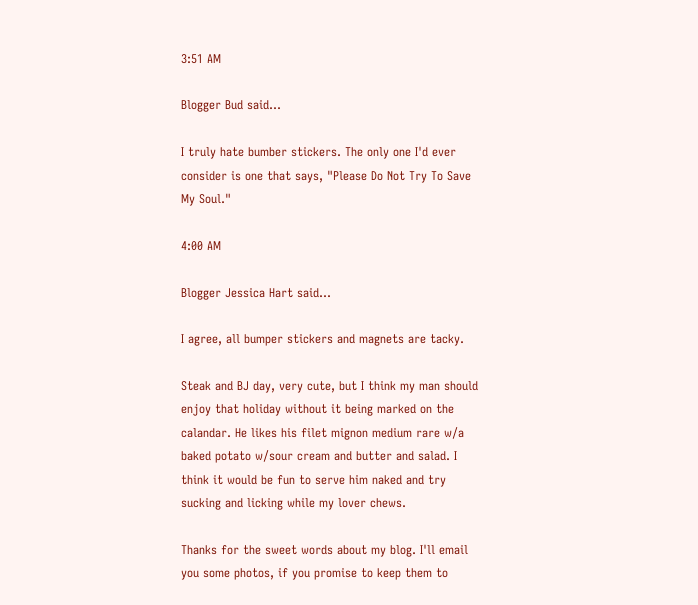3:51 AM

Blogger Bud said...

I truly hate bumber stickers. The only one I'd ever consider is one that says, "Please Do Not Try To Save My Soul."

4:00 AM

Blogger Jessica Hart said...

I agree, all bumper stickers and magnets are tacky.

Steak and BJ day, very cute, but I think my man should enjoy that holiday without it being marked on the calandar. He likes his filet mignon medium rare w/a baked potato w/sour cream and butter and salad. I think it would be fun to serve him naked and try sucking and licking while my lover chews.

Thanks for the sweet words about my blog. I'll email you some photos, if you promise to keep them to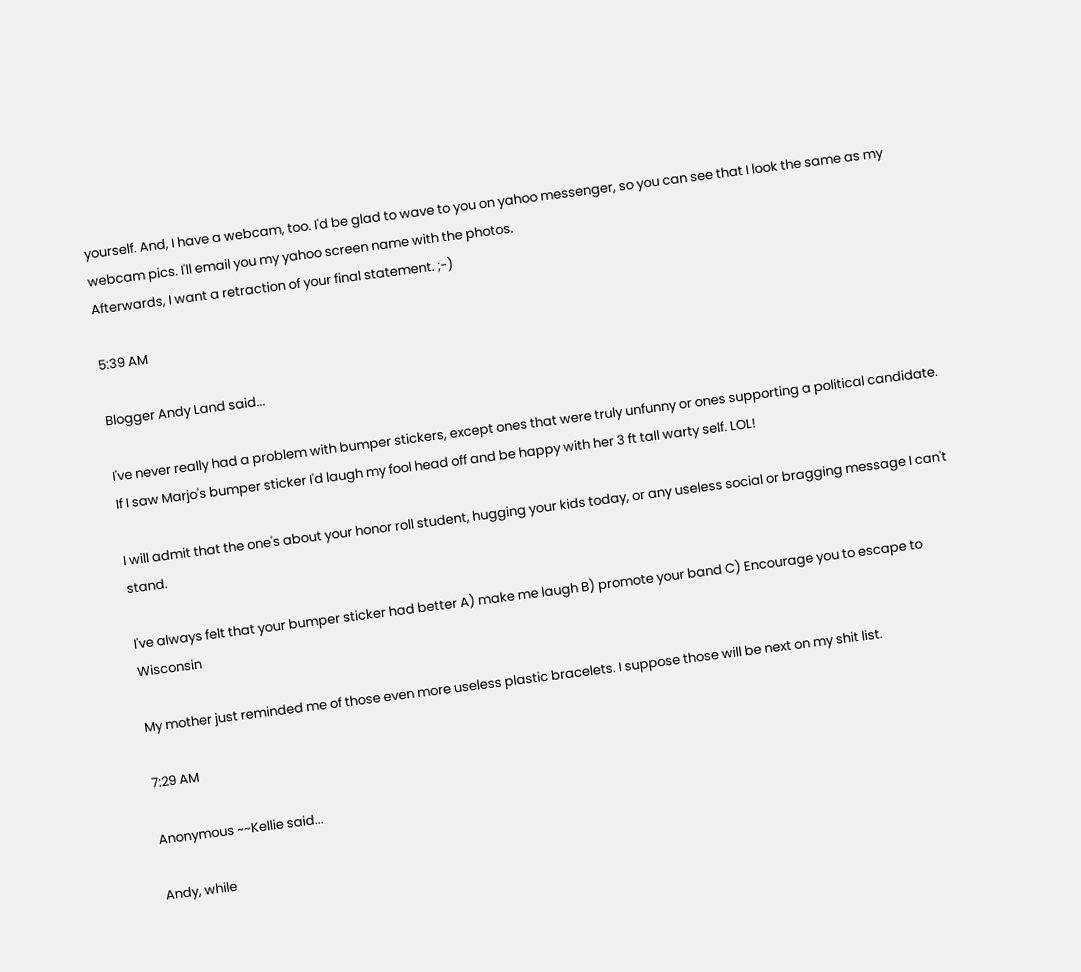yourself. And, I have a webcam, too. I'd be glad to wave to you on yahoo messenger, so you can see that I look the same as my webcam pics. I'll email you my yahoo screen name with the photos.
Afterwards, I want a retraction of your final statement. ;-)

5:39 AM

Blogger Andy Land said...

I've never really had a problem with bumper stickers, except ones that were truly unfunny or ones supporting a political candidate. If I saw Marjo's bumper sticker I'd laugh my fool head off and be happy with her 3 ft tall warty self. LOL!

I will admit that the one's about your honor roll student, hugging your kids today, or any useless social or bragging message I can't stand.

I've always felt that your bumper sticker had better A) make me laugh B) promote your band C) Encourage you to escape to Wisconsin

My mother just reminded me of those even more useless plastic bracelets. I suppose those will be next on my shit list.

7:29 AM

Anonymous ~~Kellie said...

Andy, while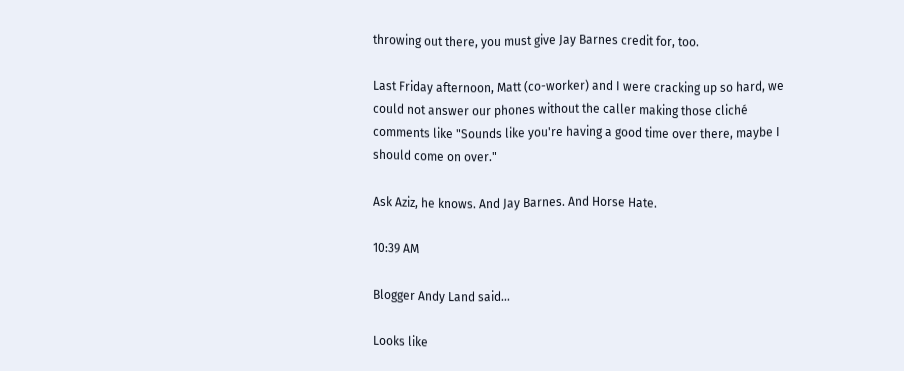throwing out there, you must give Jay Barnes credit for, too.

Last Friday afternoon, Matt (co-worker) and I were cracking up so hard, we could not answer our phones without the caller making those cliché comments like "Sounds like you're having a good time over there, maybe I should come on over."

Ask Aziz, he knows. And Jay Barnes. And Horse Hate.

10:39 AM

Blogger Andy Land said...

Looks like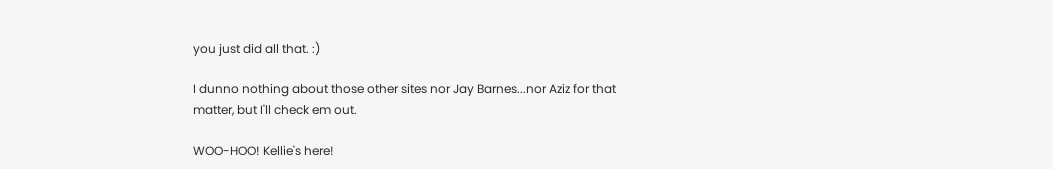you just did all that. :)

I dunno nothing about those other sites nor Jay Barnes...nor Aziz for that matter, but I'll check em out.

WOO-HOO! Kellie's here!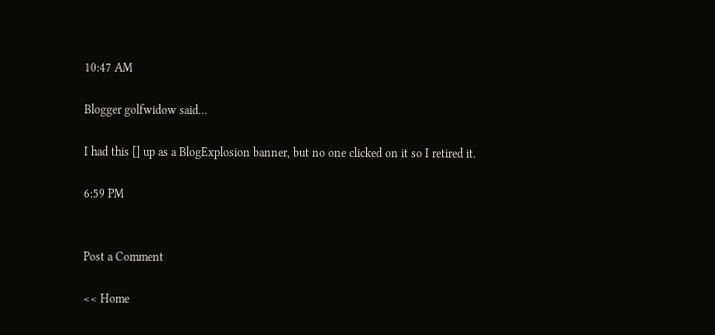10:47 AM

Blogger golfwidow said...

I had this [] up as a BlogExplosion banner, but no one clicked on it so I retired it.

6:59 PM


Post a Comment

<< Home